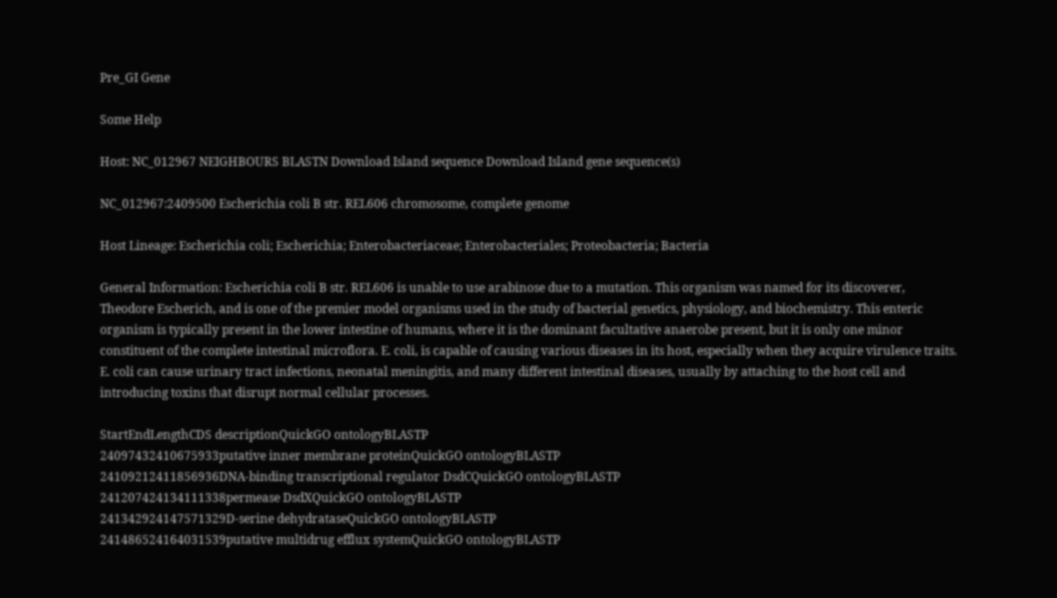Pre_GI Gene

Some Help

Host: NC_012967 NEIGHBOURS BLASTN Download Island sequence Download Island gene sequence(s)

NC_012967:2409500 Escherichia coli B str. REL606 chromosome, complete genome

Host Lineage: Escherichia coli; Escherichia; Enterobacteriaceae; Enterobacteriales; Proteobacteria; Bacteria

General Information: Escherichia coli B str. REL606 is unable to use arabinose due to a mutation. This organism was named for its discoverer, Theodore Escherich, and is one of the premier model organisms used in the study of bacterial genetics, physiology, and biochemistry. This enteric organism is typically present in the lower intestine of humans, where it is the dominant facultative anaerobe present, but it is only one minor constituent of the complete intestinal microflora. E. coli, is capable of causing various diseases in its host, especially when they acquire virulence traits. E. coli can cause urinary tract infections, neonatal meningitis, and many different intestinal diseases, usually by attaching to the host cell and introducing toxins that disrupt normal cellular processes.

StartEndLengthCDS descriptionQuickGO ontologyBLASTP
24097432410675933putative inner membrane proteinQuickGO ontologyBLASTP
24109212411856936DNA-binding transcriptional regulator DsdCQuickGO ontologyBLASTP
241207424134111338permease DsdXQuickGO ontologyBLASTP
241342924147571329D-serine dehydrataseQuickGO ontologyBLASTP
241486524164031539putative multidrug efflux systemQuickGO ontologyBLASTP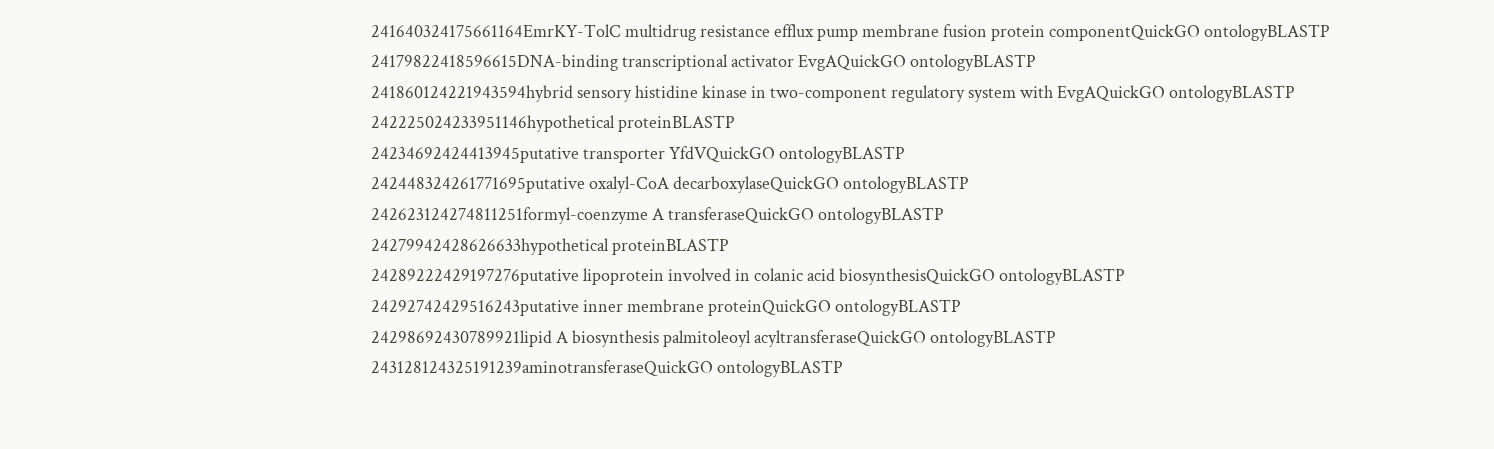241640324175661164EmrKY-TolC multidrug resistance efflux pump membrane fusion protein componentQuickGO ontologyBLASTP
24179822418596615DNA-binding transcriptional activator EvgAQuickGO ontologyBLASTP
241860124221943594hybrid sensory histidine kinase in two-component regulatory system with EvgAQuickGO ontologyBLASTP
242225024233951146hypothetical proteinBLASTP
24234692424413945putative transporter YfdVQuickGO ontologyBLASTP
242448324261771695putative oxalyl-CoA decarboxylaseQuickGO ontologyBLASTP
242623124274811251formyl-coenzyme A transferaseQuickGO ontologyBLASTP
24279942428626633hypothetical proteinBLASTP
24289222429197276putative lipoprotein involved in colanic acid biosynthesisQuickGO ontologyBLASTP
24292742429516243putative inner membrane proteinQuickGO ontologyBLASTP
24298692430789921lipid A biosynthesis palmitoleoyl acyltransferaseQuickGO ontologyBLASTP
243128124325191239aminotransferaseQuickGO ontologyBLASTP